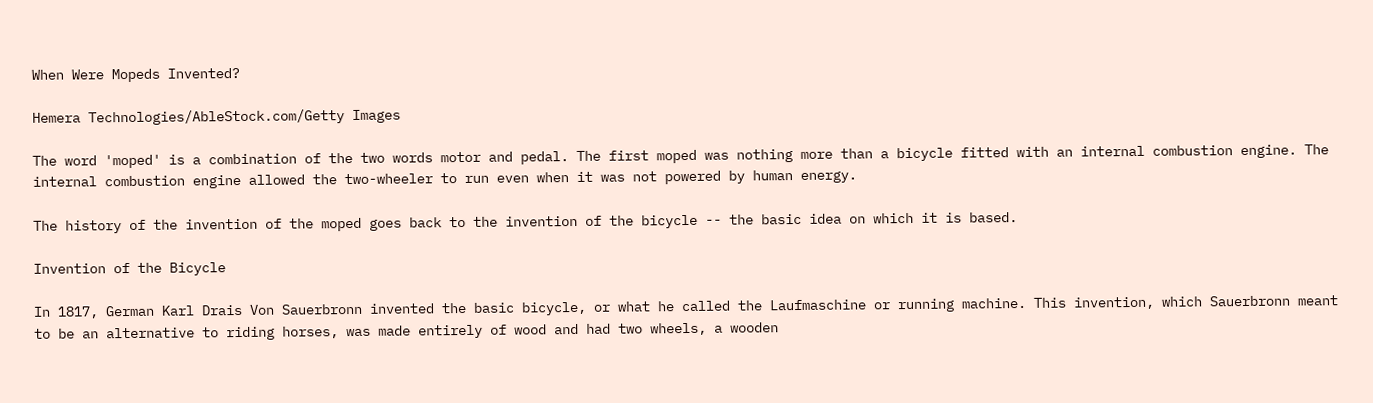When Were Mopeds Invented?

Hemera Technologies/AbleStock.com/Getty Images

The word 'moped' is a combination of the two words motor and pedal. The first moped was nothing more than a bicycle fitted with an internal combustion engine. The internal combustion engine allowed the two-wheeler to run even when it was not powered by human energy.

The history of the invention of the moped goes back to the invention of the bicycle -- the basic idea on which it is based.

Invention of the Bicycle

In 1817, German Karl Drais Von Sauerbronn invented the basic bicycle, or what he called the Laufmaschine or running machine. This invention, which Sauerbronn meant to be an alternative to riding horses, was made entirely of wood and had two wheels, a wooden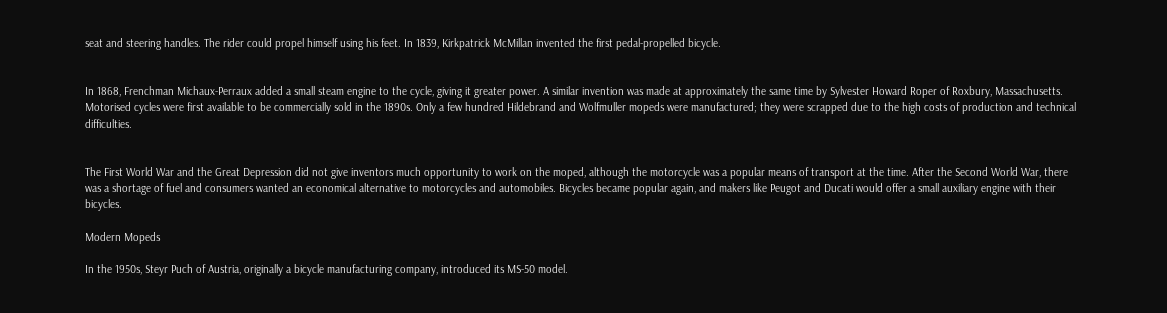seat and steering handles. The rider could propel himself using his feet. In 1839, Kirkpatrick McMillan invented the first pedal-propelled bicycle.


In 1868, Frenchman Michaux-Perraux added a small steam engine to the cycle, giving it greater power. A similar invention was made at approximately the same time by Sylvester Howard Roper of Roxbury, Massachusetts. Motorised cycles were first available to be commercially sold in the 1890s. Only a few hundred Hildebrand and Wolfmuller mopeds were manufactured; they were scrapped due to the high costs of production and technical difficulties.


The First World War and the Great Depression did not give inventors much opportunity to work on the moped, although the motorcycle was a popular means of transport at the time. After the Second World War, there was a shortage of fuel and consumers wanted an economical alternative to motorcycles and automobiles. Bicycles became popular again, and makers like Peugot and Ducati would offer a small auxiliary engine with their bicycles.

Modern Mopeds

In the 1950s, Steyr Puch of Austria, originally a bicycle manufacturing company, introduced its MS-50 model.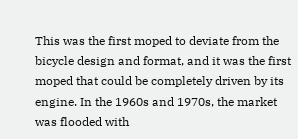This was the first moped to deviate from the bicycle design and format, and it was the first moped that could be completely driven by its engine. In the 1960s and 1970s, the market was flooded with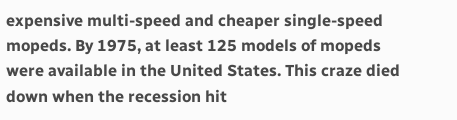expensive multi-speed and cheaper single-speed mopeds. By 1975, at least 125 models of mopeds were available in the United States. This craze died down when the recession hit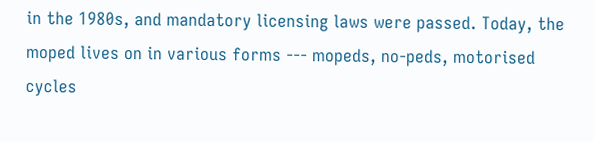in the 1980s, and mandatory licensing laws were passed. Today, the moped lives on in various forms --- mopeds, no-peds, motorised cycles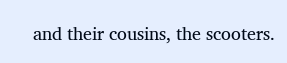and their cousins, the scooters.